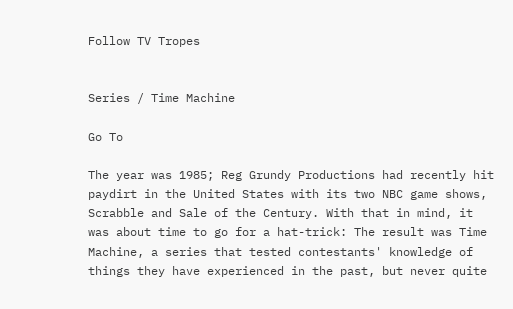Follow TV Tropes


Series / Time Machine

Go To

The year was 1985; Reg Grundy Productions had recently hit paydirt in the United States with its two NBC game shows, Scrabble and Sale of the Century. With that in mind, it was about time to go for a hat-trick: The result was Time Machine, a series that tested contestants' knowledge of things they have experienced in the past, but never quite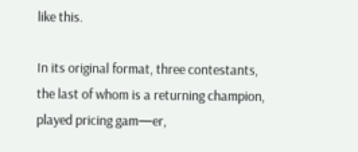like this.

In its original format, three contestants, the last of whom is a returning champion, played pricing gam—er,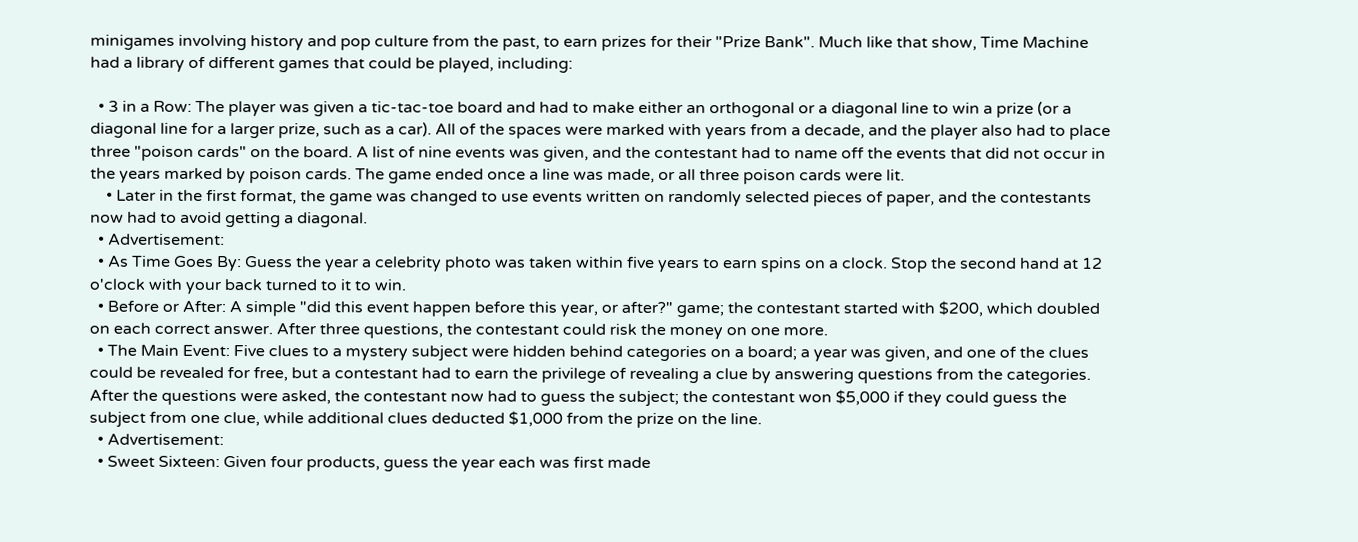minigames involving history and pop culture from the past, to earn prizes for their "Prize Bank". Much like that show, Time Machine had a library of different games that could be played, including:

  • 3 in a Row: The player was given a tic-tac-toe board and had to make either an orthogonal or a diagonal line to win a prize (or a diagonal line for a larger prize, such as a car). All of the spaces were marked with years from a decade, and the player also had to place three "poison cards" on the board. A list of nine events was given, and the contestant had to name off the events that did not occur in the years marked by poison cards. The game ended once a line was made, or all three poison cards were lit.
    • Later in the first format, the game was changed to use events written on randomly selected pieces of paper, and the contestants now had to avoid getting a diagonal.
  • Advertisement:
  • As Time Goes By: Guess the year a celebrity photo was taken within five years to earn spins on a clock. Stop the second hand at 12 o'clock with your back turned to it to win.
  • Before or After: A simple "did this event happen before this year, or after?" game; the contestant started with $200, which doubled on each correct answer. After three questions, the contestant could risk the money on one more.
  • The Main Event: Five clues to a mystery subject were hidden behind categories on a board; a year was given, and one of the clues could be revealed for free, but a contestant had to earn the privilege of revealing a clue by answering questions from the categories. After the questions were asked, the contestant now had to guess the subject; the contestant won $5,000 if they could guess the subject from one clue, while additional clues deducted $1,000 from the prize on the line.
  • Advertisement:
  • Sweet Sixteen: Given four products, guess the year each was first made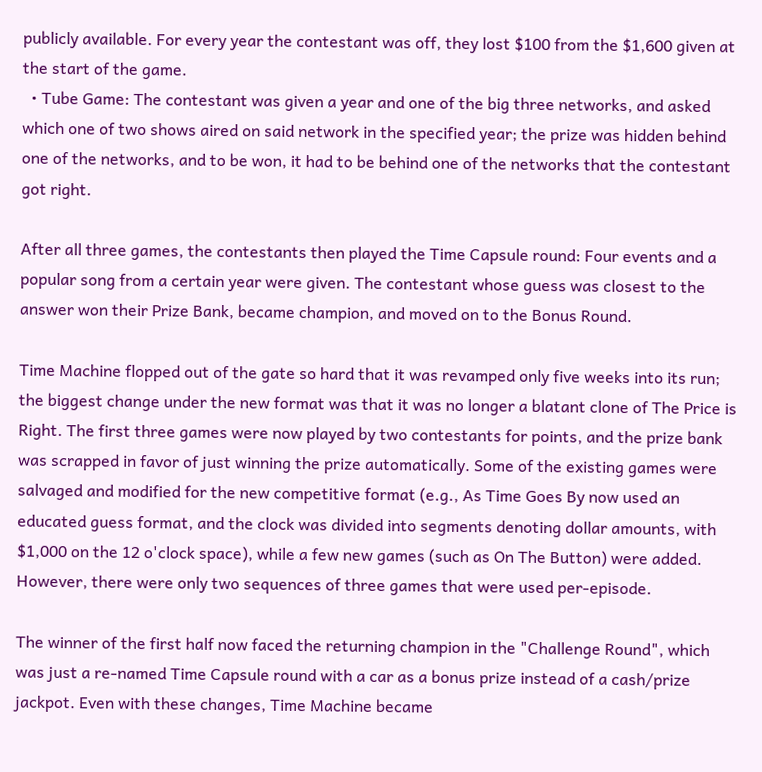publicly available. For every year the contestant was off, they lost $100 from the $1,600 given at the start of the game.
  • Tube Game: The contestant was given a year and one of the big three networks, and asked which one of two shows aired on said network in the specified year; the prize was hidden behind one of the networks, and to be won, it had to be behind one of the networks that the contestant got right.

After all three games, the contestants then played the Time Capsule round: Four events and a popular song from a certain year were given. The contestant whose guess was closest to the answer won their Prize Bank, became champion, and moved on to the Bonus Round.

Time Machine flopped out of the gate so hard that it was revamped only five weeks into its run; the biggest change under the new format was that it was no longer a blatant clone of The Price is Right. The first three games were now played by two contestants for points, and the prize bank was scrapped in favor of just winning the prize automatically. Some of the existing games were salvaged and modified for the new competitive format (e.g., As Time Goes By now used an educated guess format, and the clock was divided into segments denoting dollar amounts, with $1,000 on the 12 o'clock space), while a few new games (such as On The Button) were added. However, there were only two sequences of three games that were used per-episode.

The winner of the first half now faced the returning champion in the "Challenge Round", which was just a re-named Time Capsule round with a car as a bonus prize instead of a cash/prize jackpot. Even with these changes, Time Machine became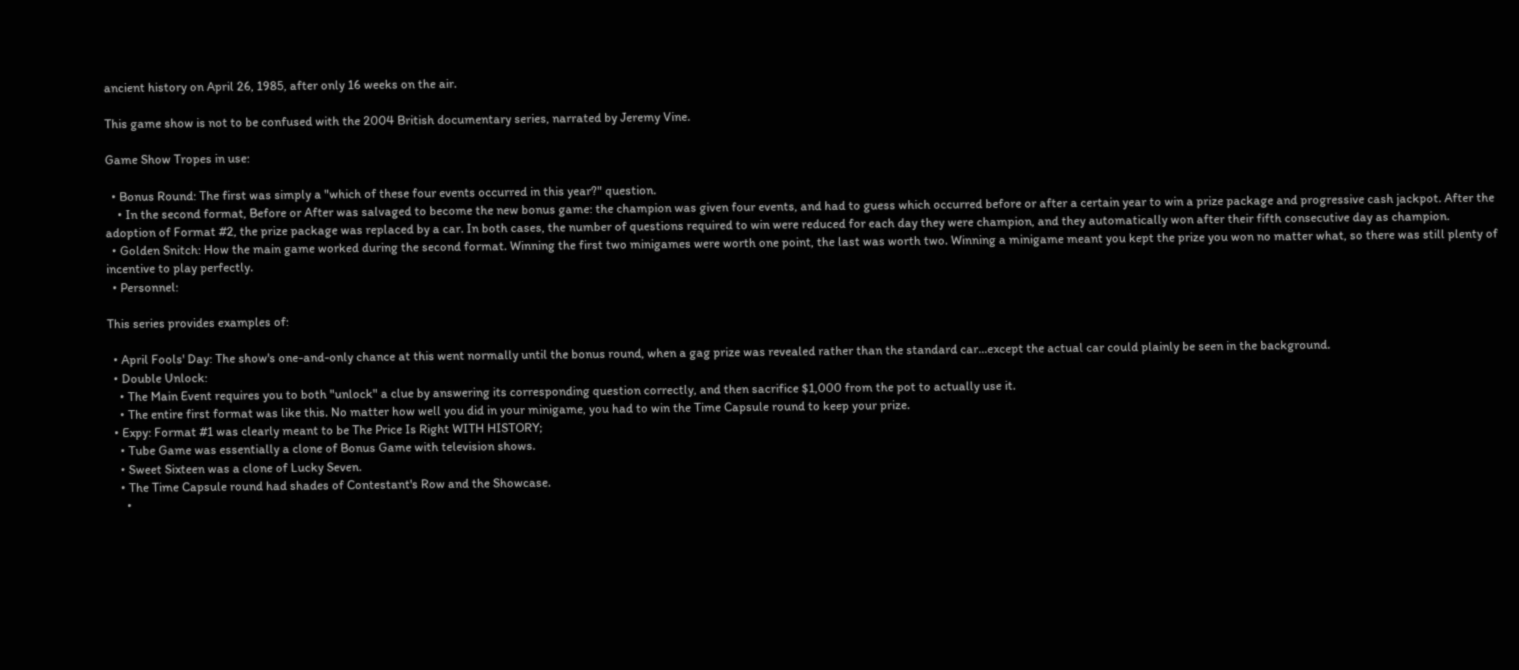ancient history on April 26, 1985, after only 16 weeks on the air.

This game show is not to be confused with the 2004 British documentary series, narrated by Jeremy Vine.

Game Show Tropes in use:

  • Bonus Round: The first was simply a "which of these four events occurred in this year?" question.
    • In the second format, Before or After was salvaged to become the new bonus game: the champion was given four events, and had to guess which occurred before or after a certain year to win a prize package and progressive cash jackpot. After the adoption of Format #2, the prize package was replaced by a car. In both cases, the number of questions required to win were reduced for each day they were champion, and they automatically won after their fifth consecutive day as champion.
  • Golden Snitch: How the main game worked during the second format. Winning the first two minigames were worth one point, the last was worth two. Winning a minigame meant you kept the prize you won no matter what, so there was still plenty of incentive to play perfectly.
  • Personnel:

This series provides examples of:

  • April Fools' Day: The show's one-and-only chance at this went normally until the bonus round, when a gag prize was revealed rather than the standard car...except the actual car could plainly be seen in the background.
  • Double Unlock:
    • The Main Event requires you to both "unlock" a clue by answering its corresponding question correctly, and then sacrifice $1,000 from the pot to actually use it.
    • The entire first format was like this. No matter how well you did in your minigame, you had to win the Time Capsule round to keep your prize.
  • Expy: Format #1 was clearly meant to be The Price Is Right WITH HISTORY;
    • Tube Game was essentially a clone of Bonus Game with television shows.
    • Sweet Sixteen was a clone of Lucky Seven.
    • The Time Capsule round had shades of Contestant's Row and the Showcase.
      •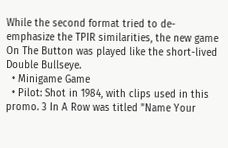While the second format tried to de-emphasize the TPIR similarities, the new game On The Button was played like the short-lived Double Bullseye.
  • Minigame Game
  • Pilot: Shot in 1984, with clips used in this promo. 3 In A Row was titled "Name Your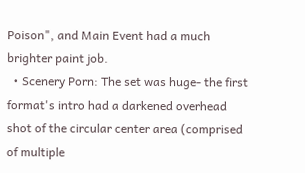Poison", and Main Event had a much brighter paint job.
  • Scenery Porn: The set was huge- the first format's intro had a darkened overhead shot of the circular center area (comprised of multiple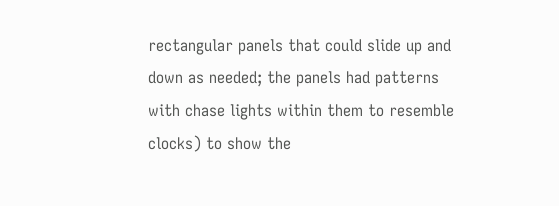rectangular panels that could slide up and down as needed; the panels had patterns with chase lights within them to resemble clocks) to show the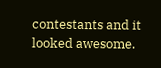contestants and it looked awesome.